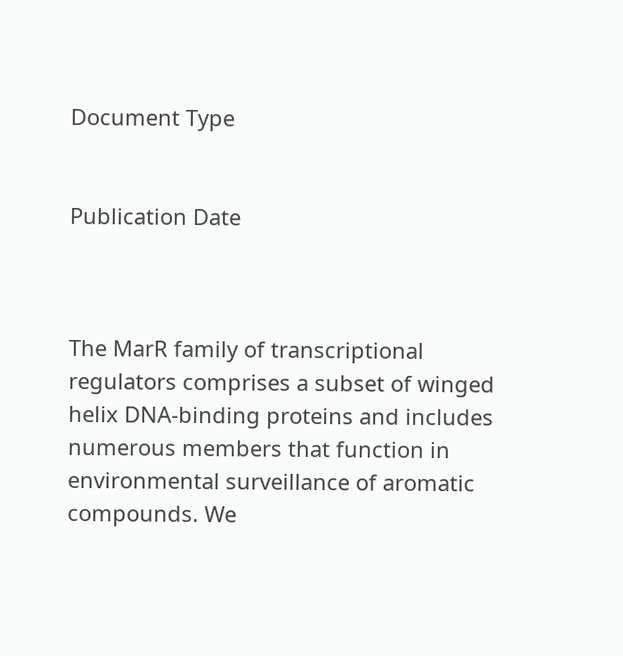Document Type


Publication Date



The MarR family of transcriptional regulators comprises a subset of winged helix DNA-binding proteins and includes numerous members that function in environmental surveillance of aromatic compounds. We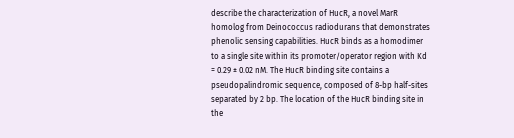describe the characterization of HucR, a novel MarR homolog from Deinococcus radiodurans that demonstrates phenolic sensing capabilities. HucR binds as a homodimer to a single site within its promoter/operator region with Kd = 0.29 ± 0.02 nM. The HucR binding site contains a pseudopalindromic sequence, composed of 8-bp half-sites separated by 2 bp. The location of the HucR binding site in the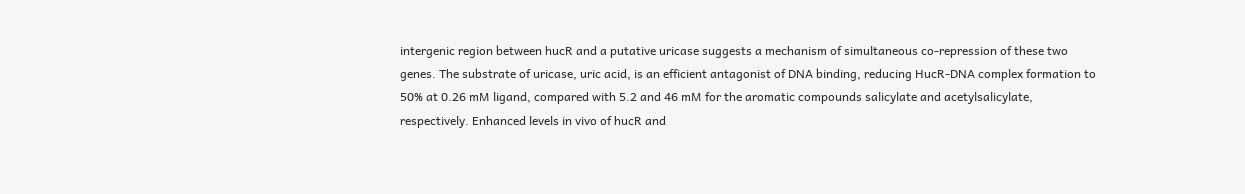intergenic region between hucR and a putative uricase suggests a mechanism of simultaneous co-repression of these two genes. The substrate of uricase, uric acid, is an efficient antagonist of DNA binding, reducing HucR-DNA complex formation to 50% at 0.26 mM ligand, compared with 5.2 and 46 mM for the aromatic compounds salicylate and acetylsalicylate, respectively. Enhanced levels in vivo of hucR and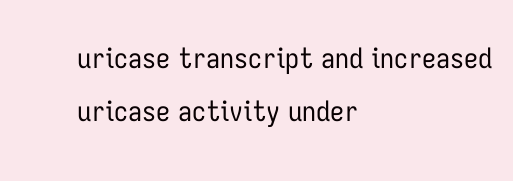uricase transcript and increased uricase activity under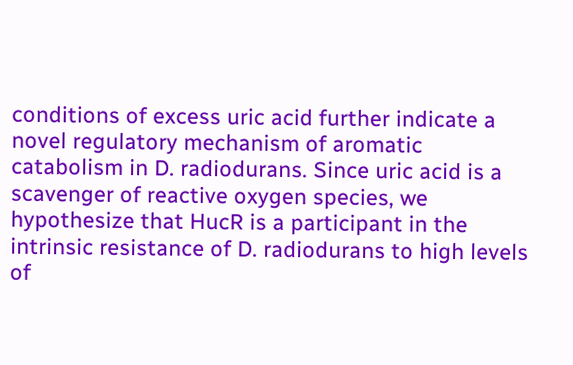conditions of excess uric acid further indicate a novel regulatory mechanism of aromatic catabolism in D. radiodurans. Since uric acid is a scavenger of reactive oxygen species, we hypothesize that HucR is a participant in the intrinsic resistance of D. radiodurans to high levels of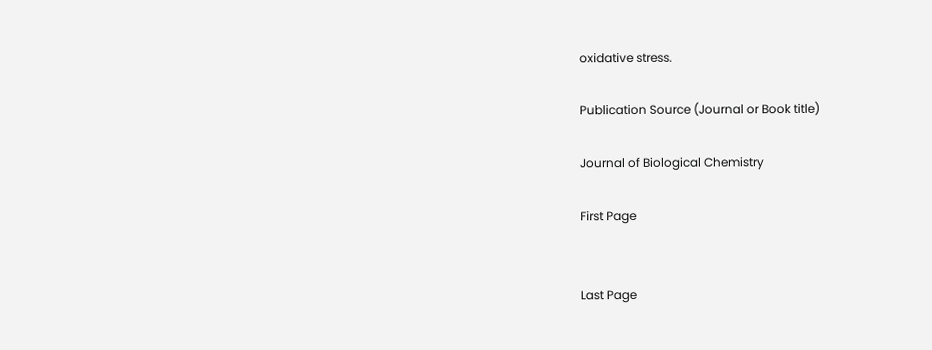oxidative stress.

Publication Source (Journal or Book title)

Journal of Biological Chemistry

First Page


Last Page